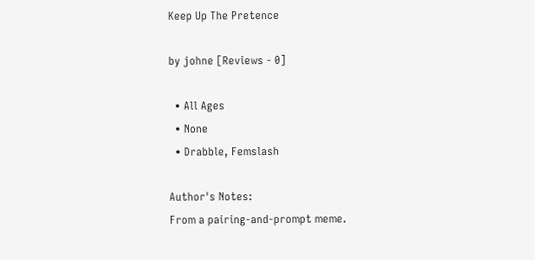Keep Up The Pretence

by johne [Reviews - 0]

  • All Ages
  • None
  • Drabble, Femslash

Author's Notes:
From a pairing-and-prompt meme.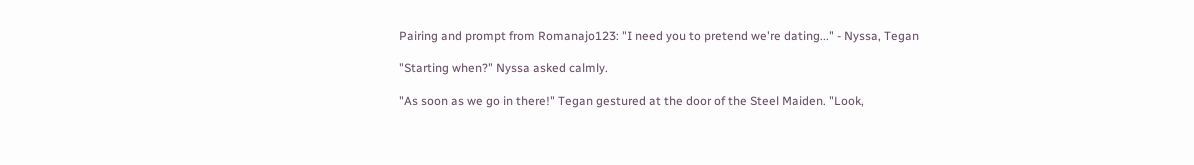Pairing and prompt from Romanajo123: "I need you to pretend we're dating..." - Nyssa, Tegan

"Starting when?" Nyssa asked calmly.

"As soon as we go in there!" Tegan gestured at the door of the Steel Maiden. "Look,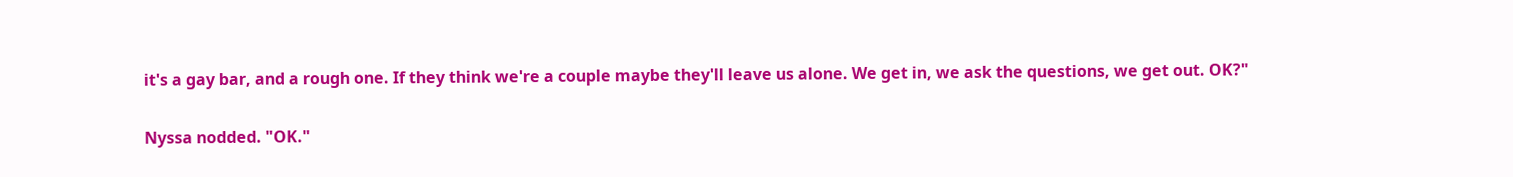it's a gay bar, and a rough one. If they think we're a couple maybe they'll leave us alone. We get in, we ask the questions, we get out. OK?"

Nyssa nodded. "OK."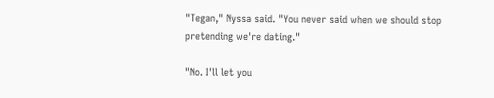"Tegan," Nyssa said. "You never said when we should stop pretending we're dating."

"No. I'll let you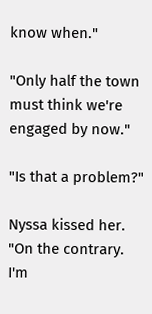know when."

"Only half the town must think we're engaged by now."

"Is that a problem?"

Nyssa kissed her. "On the contrary. I'm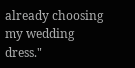already choosing my wedding dress."